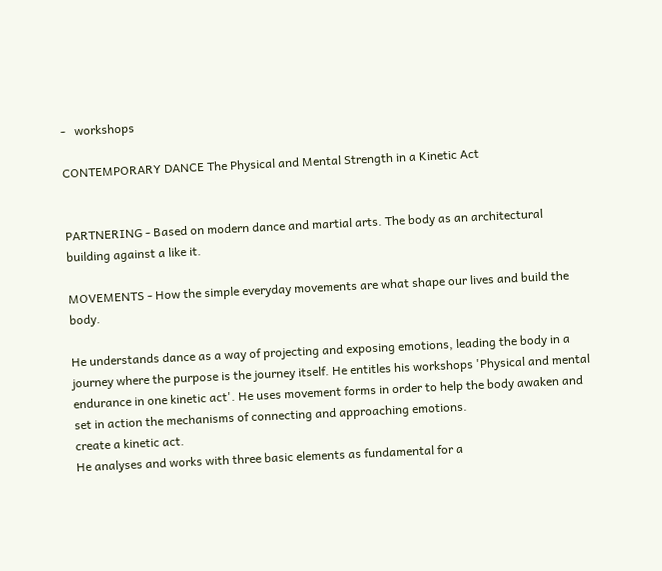-   workshops

CONTEMPORARY DANCE The Physical and Mental Strength in a Kinetic Act


PARTNERING - Based on modern dance and martial arts. The body as an architectural building against a like it.

MOVEMENTS - How the simple everyday movements are what shape our lives and build the body.

He understands dance as a way of projecting and exposing emotions, leading the body in a journey where the purpose is the journey itself. He entitles his workshops 'Physical and mental endurance in one kinetic act'. He uses movement forms in order to help the body awaken and set in action the mechanisms of connecting and approaching emotions.
create a kinetic act.
He analyses and works with three basic elements as fundamental for a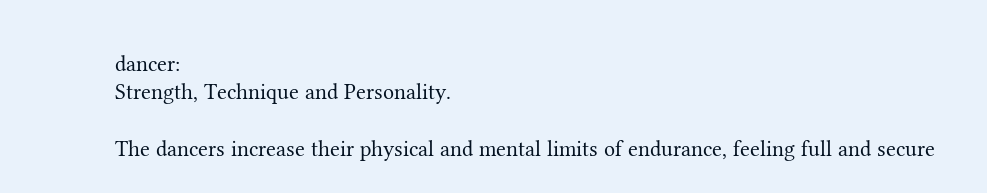dancer:
Strength, Technique and Personality.

The dancers increase their physical and mental limits of endurance, feeling full and secure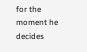for the moment he decides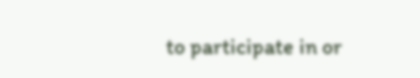to participate in or